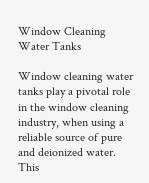Window Cleaning Water Tanks

Window cleaning water tanks play a pivotal role in the window cleaning industry, when using a reliable source of pure and deionized water. This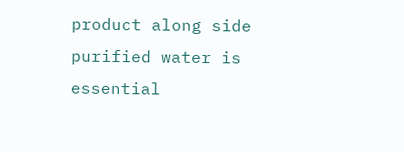product along side purified water is essential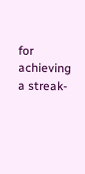for achieving a streak-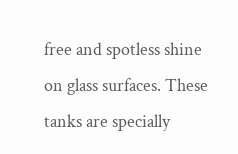free and spotless shine on glass surfaces. These tanks are specially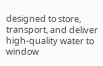designed to store, transport, and deliver high-quality water to window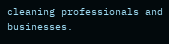cleaning professionals and businesses.